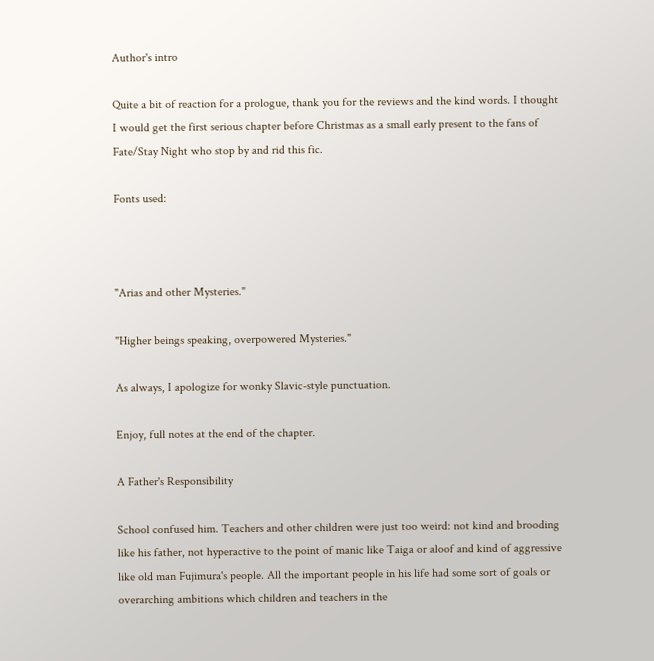Author's intro

Quite a bit of reaction for a prologue, thank you for the reviews and the kind words. I thought I would get the first serious chapter before Christmas as a small early present to the fans of Fate/Stay Night who stop by and rid this fic.

Fonts used:



"Arias and other Mysteries."

"Higher beings speaking, overpowered Mysteries."

As always, I apologize for wonky Slavic-style punctuation.

Enjoy, full notes at the end of the chapter.

A Father's Responsibility

School confused him. Teachers and other children were just too weird: not kind and brooding like his father, not hyperactive to the point of manic like Taiga or aloof and kind of aggressive like old man Fujimura's people. All the important people in his life had some sort of goals or overarching ambitions which children and teachers in the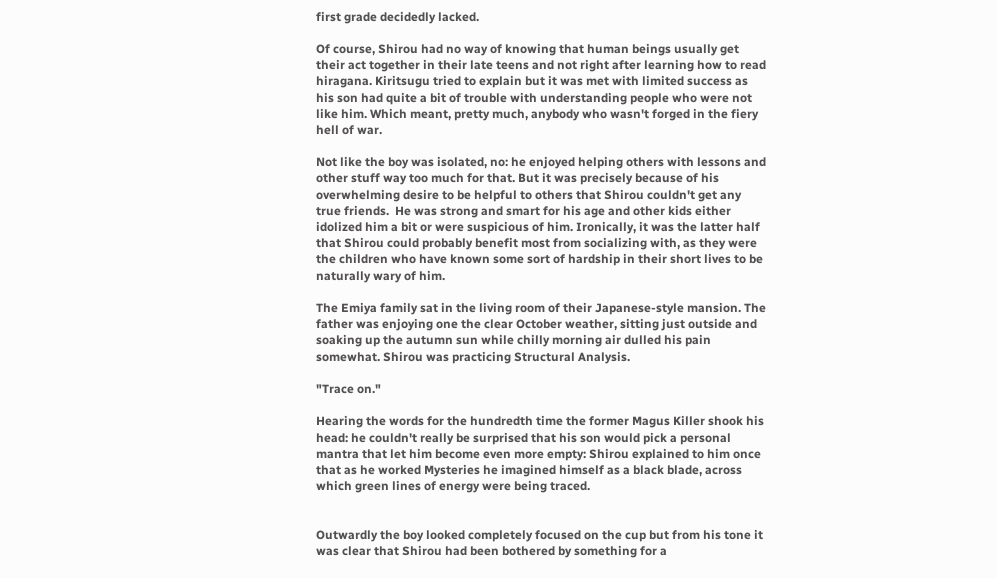first grade decidedly lacked.

Of course, Shirou had no way of knowing that human beings usually get their act together in their late teens and not right after learning how to read hiragana. Kiritsugu tried to explain but it was met with limited success as his son had quite a bit of trouble with understanding people who were not like him. Which meant, pretty much, anybody who wasn't forged in the fiery hell of war.

Not like the boy was isolated, no: he enjoyed helping others with lessons and other stuff way too much for that. But it was precisely because of his overwhelming desire to be helpful to others that Shirou couldn't get any true friends.  He was strong and smart for his age and other kids either idolized him a bit or were suspicious of him. Ironically, it was the latter half that Shirou could probably benefit most from socializing with, as they were the children who have known some sort of hardship in their short lives to be naturally wary of him.

The Emiya family sat in the living room of their Japanese-style mansion. The father was enjoying one the clear October weather, sitting just outside and soaking up the autumn sun while chilly morning air dulled his pain somewhat. Shirou was practicing Structural Analysis.

"Trace on."

Hearing the words for the hundredth time the former Magus Killer shook his head: he couldn't really be surprised that his son would pick a personal mantra that let him become even more empty: Shirou explained to him once that as he worked Mysteries he imagined himself as a black blade, across which green lines of energy were being traced.


Outwardly the boy looked completely focused on the cup but from his tone it was clear that Shirou had been bothered by something for a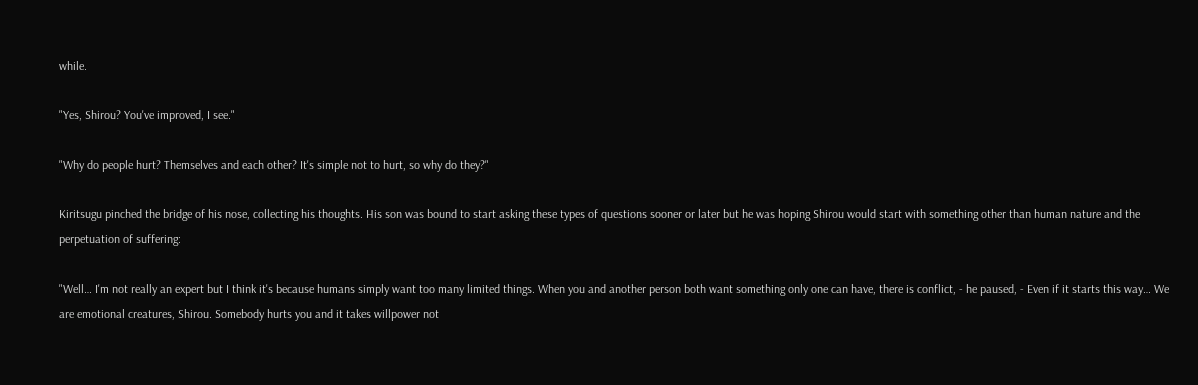while.

"Yes, Shirou? You've improved, I see."

"Why do people hurt? Themselves and each other? It's simple not to hurt, so why do they?"

Kiritsugu pinched the bridge of his nose, collecting his thoughts. His son was bound to start asking these types of questions sooner or later but he was hoping Shirou would start with something other than human nature and the perpetuation of suffering:

"Well… I'm not really an expert but I think it's because humans simply want too many limited things. When you and another person both want something only one can have, there is conflict, - he paused, - Even if it starts this way… We are emotional creatures, Shirou. Somebody hurts you and it takes willpower not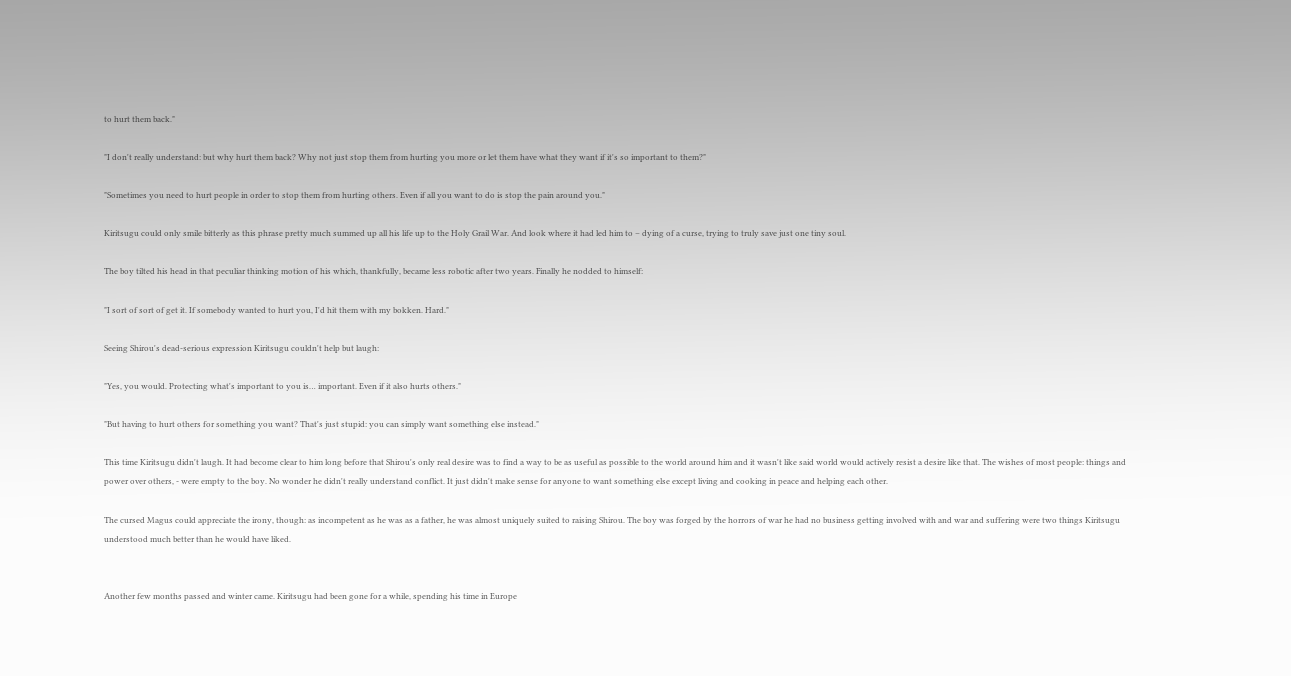to hurt them back."

"I don't really understand: but why hurt them back? Why not just stop them from hurting you more or let them have what they want if it's so important to them?"

"Sometimes you need to hurt people in order to stop them from hurting others. Even if all you want to do is stop the pain around you."

Kiritsugu could only smile bitterly as this phrase pretty much summed up all his life up to the Holy Grail War. And look where it had led him to – dying of a curse, trying to truly save just one tiny soul.

The boy tilted his head in that peculiar thinking motion of his which, thankfully, became less robotic after two years. Finally he nodded to himself:

"I sort of sort of get it. If somebody wanted to hurt you, I'd hit them with my bokken. Hard."

Seeing Shirou's dead-serious expression Kiritsugu couldn't help but laugh:

"Yes, you would. Protecting what's important to you is… important. Even if it also hurts others."

"But having to hurt others for something you want? That's just stupid: you can simply want something else instead."

This time Kiritsugu didn't laugh. It had become clear to him long before that Shirou's only real desire was to find a way to be as useful as possible to the world around him and it wasn't like said world would actively resist a desire like that. The wishes of most people: things and power over others, - were empty to the boy. No wonder he didn't really understand conflict. It just didn't make sense for anyone to want something else except living and cooking in peace and helping each other.

The cursed Magus could appreciate the irony, though: as incompetent as he was as a father, he was almost uniquely suited to raising Shirou. The boy was forged by the horrors of war he had no business getting involved with and war and suffering were two things Kiritsugu understood much better than he would have liked.


Another few months passed and winter came. Kiritsugu had been gone for a while, spending his time in Europe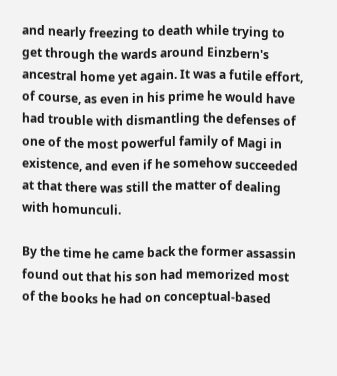and nearly freezing to death while trying to get through the wards around Einzbern's ancestral home yet again. It was a futile effort, of course, as even in his prime he would have had trouble with dismantling the defenses of one of the most powerful family of Magi in existence, and even if he somehow succeeded at that there was still the matter of dealing with homunculi.

By the time he came back the former assassin found out that his son had memorized most of the books he had on conceptual-based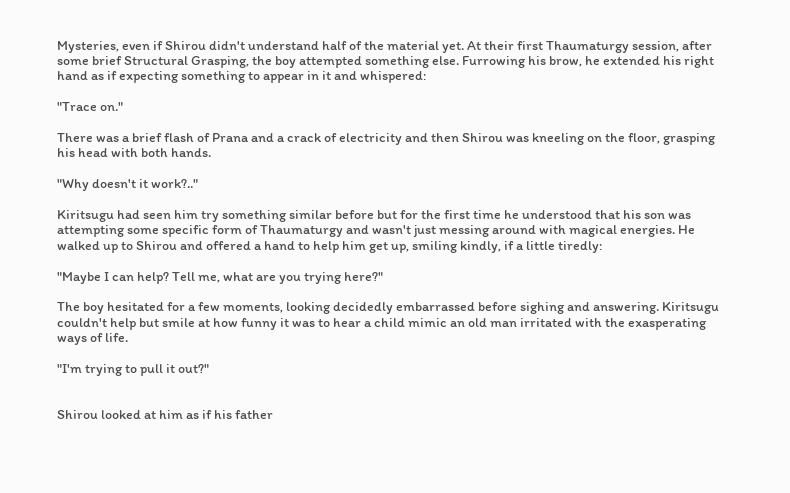Mysteries, even if Shirou didn't understand half of the material yet. At their first Thaumaturgy session, after some brief Structural Grasping, the boy attempted something else. Furrowing his brow, he extended his right hand as if expecting something to appear in it and whispered:

"Trace on."

There was a brief flash of Prana and a crack of electricity and then Shirou was kneeling on the floor, grasping his head with both hands.

"Why doesn't it work?.."

Kiritsugu had seen him try something similar before but for the first time he understood that his son was attempting some specific form of Thaumaturgy and wasn't just messing around with magical energies. He walked up to Shirou and offered a hand to help him get up, smiling kindly, if a little tiredly:

"Maybe I can help? Tell me, what are you trying here?"

The boy hesitated for a few moments, looking decidedly embarrassed before sighing and answering. Kiritsugu couldn't help but smile at how funny it was to hear a child mimic an old man irritated with the exasperating ways of life.

"I'm trying to pull it out?"


Shirou looked at him as if his father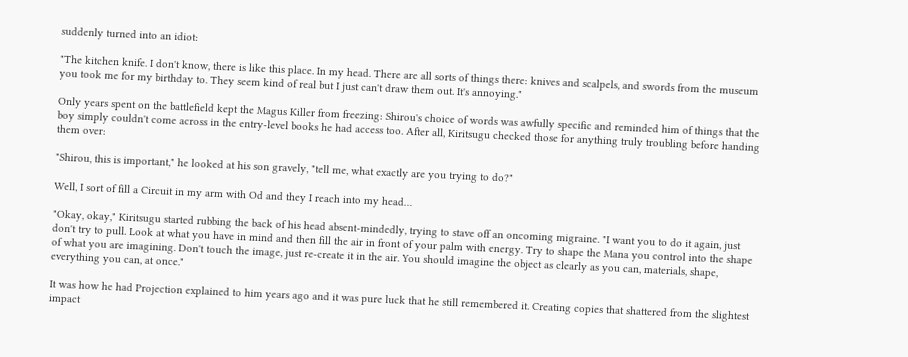suddenly turned into an idiot:

"The kitchen knife. I don't know, there is like this place. In my head. There are all sorts of things there: knives and scalpels, and swords from the museum you took me for my birthday to. They seem kind of real but I just can't draw them out. It's annoying."

Only years spent on the battlefield kept the Magus Killer from freezing: Shirou's choice of words was awfully specific and reminded him of things that the boy simply couldn't come across in the entry-level books he had access too. After all, Kiritsugu checked those for anything truly troubling before handing them over:

"Shirou, this is important," he looked at his son gravely, "tell me, what exactly are you trying to do?"

Well, I sort of fill a Circuit in my arm with Od and they I reach into my head…

"Okay, okay," Kiritsugu started rubbing the back of his head absent-mindedly, trying to stave off an oncoming migraine. "I want you to do it again, just don't try to pull. Look at what you have in mind and then fill the air in front of your palm with energy. Try to shape the Mana you control into the shape of what you are imagining. Don't touch the image, just re-create it in the air. You should imagine the object as clearly as you can, materials, shape, everything you can, at once."

It was how he had Projection explained to him years ago and it was pure luck that he still remembered it. Creating copies that shattered from the slightest impact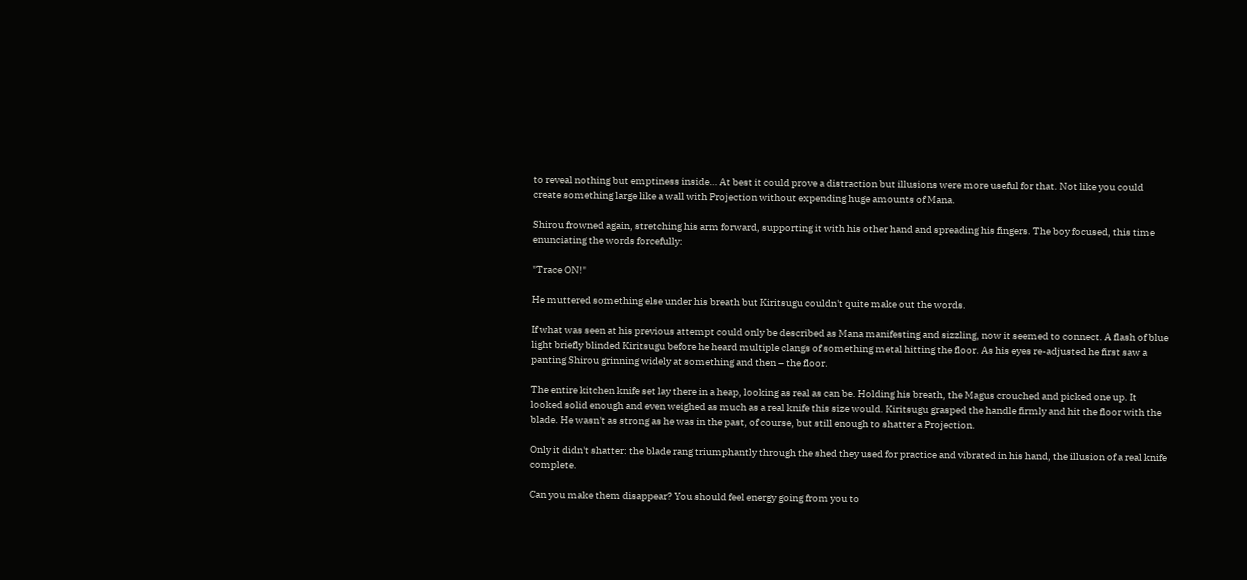to reveal nothing but emptiness inside… At best it could prove a distraction but illusions were more useful for that. Not like you could create something large like a wall with Projection without expending huge amounts of Mana.

Shirou frowned again, stretching his arm forward, supporting it with his other hand and spreading his fingers. The boy focused, this time enunciating the words forcefully:

"Trace ON!"

He muttered something else under his breath but Kiritsugu couldn't quite make out the words.

If what was seen at his previous attempt could only be described as Mana manifesting and sizzling, now it seemed to connect. A flash of blue light briefly blinded Kiritsugu before he heard multiple clangs of something metal hitting the floor. As his eyes re-adjusted he first saw a panting Shirou grinning widely at something and then – the floor.

The entire kitchen knife set lay there in a heap, looking as real as can be. Holding his breath, the Magus crouched and picked one up. It looked solid enough and even weighed as much as a real knife this size would. Kiritsugu grasped the handle firmly and hit the floor with the blade. He wasn't as strong as he was in the past, of course, but still enough to shatter a Projection.

Only it didn't shatter: the blade rang triumphantly through the shed they used for practice and vibrated in his hand, the illusion of a real knife complete.

Can you make them disappear? You should feel energy going from you to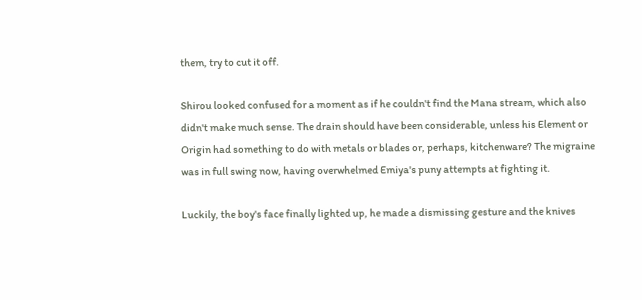them, try to cut it off.

Shirou looked confused for a moment as if he couldn't find the Mana stream, which also didn't make much sense. The drain should have been considerable, unless his Element or Origin had something to do with metals or blades or, perhaps, kitchenware? The migraine was in full swing now, having overwhelmed Emiya's puny attempts at fighting it.

Luckily, the boy's face finally lighted up, he made a dismissing gesture and the knives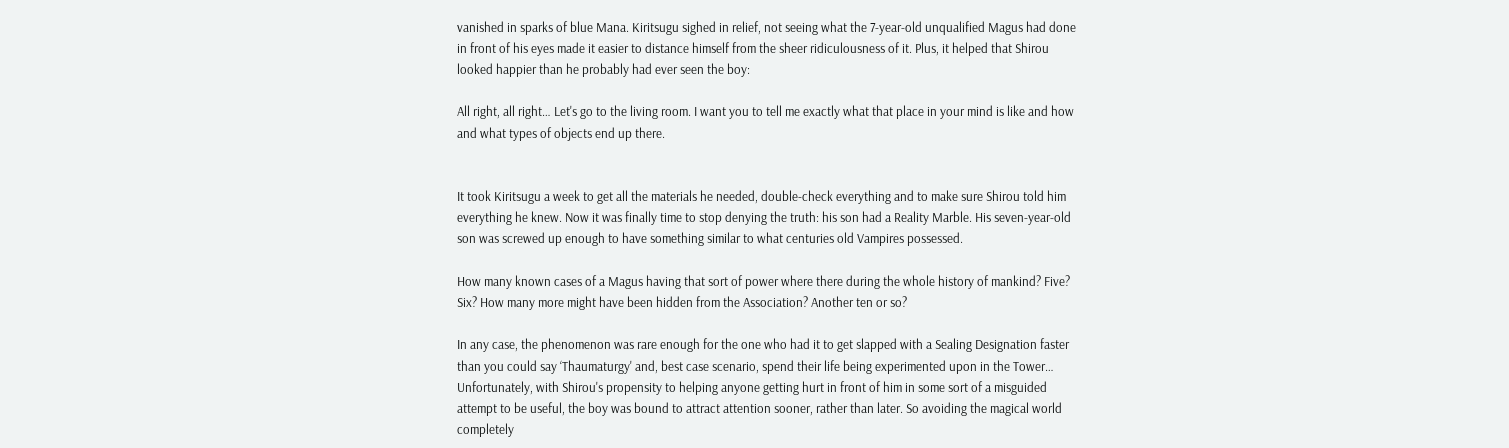vanished in sparks of blue Mana. Kiritsugu sighed in relief, not seeing what the 7-year-old unqualified Magus had done in front of his eyes made it easier to distance himself from the sheer ridiculousness of it. Plus, it helped that Shirou looked happier than he probably had ever seen the boy:

All right, all right… Let's go to the living room. I want you to tell me exactly what that place in your mind is like and how and what types of objects end up there.


It took Kiritsugu a week to get all the materials he needed, double-check everything and to make sure Shirou told him everything he knew. Now it was finally time to stop denying the truth: his son had a Reality Marble. His seven-year-old son was screwed up enough to have something similar to what centuries old Vampires possessed.

How many known cases of a Magus having that sort of power where there during the whole history of mankind? Five? Six? How many more might have been hidden from the Association? Another ten or so?

In any case, the phenomenon was rare enough for the one who had it to get slapped with a Sealing Designation faster than you could say ‘Thaumaturgy' and, best case scenario, spend their life being experimented upon in the Tower… Unfortunately, with Shirou's propensity to helping anyone getting hurt in front of him in some sort of a misguided attempt to be useful, the boy was bound to attract attention sooner, rather than later. So avoiding the magical world completely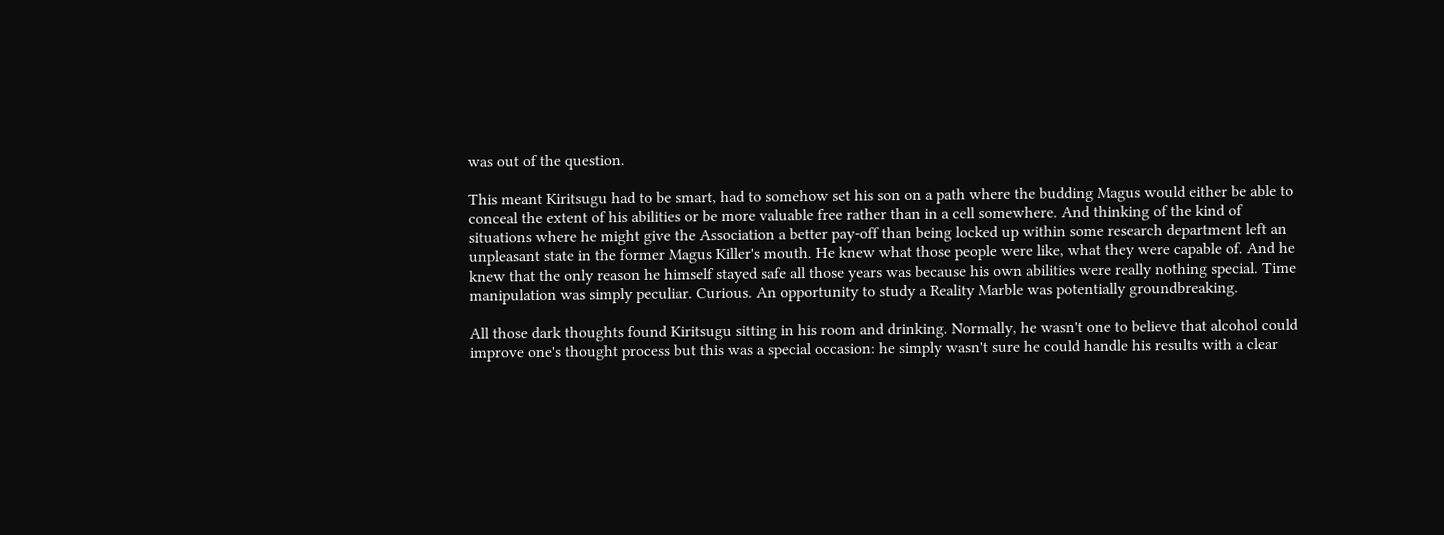was out of the question.

This meant Kiritsugu had to be smart, had to somehow set his son on a path where the budding Magus would either be able to conceal the extent of his abilities or be more valuable free rather than in a cell somewhere. And thinking of the kind of situations where he might give the Association a better pay-off than being locked up within some research department left an unpleasant state in the former Magus Killer's mouth. He knew what those people were like, what they were capable of. And he knew that the only reason he himself stayed safe all those years was because his own abilities were really nothing special. Time manipulation was simply peculiar. Curious. An opportunity to study a Reality Marble was potentially groundbreaking.

All those dark thoughts found Kiritsugu sitting in his room and drinking. Normally, he wasn't one to believe that alcohol could improve one's thought process but this was a special occasion: he simply wasn't sure he could handle his results with a clear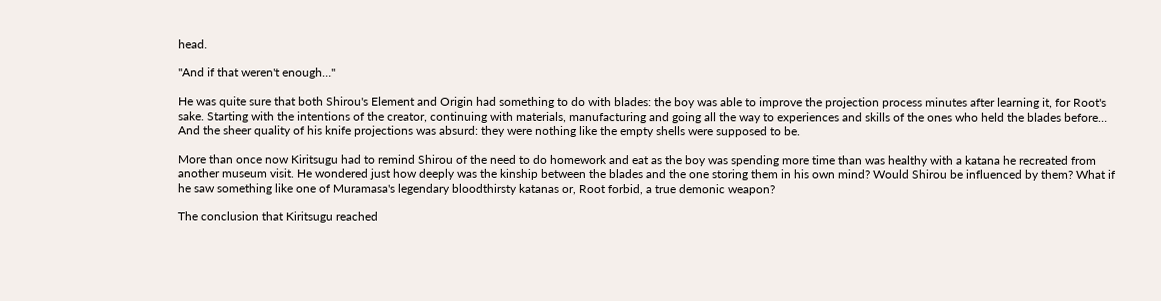head.

"And if that weren't enough…"

He was quite sure that both Shirou's Element and Origin had something to do with blades: the boy was able to improve the projection process minutes after learning it, for Root's sake. Starting with the intentions of the creator, continuing with materials, manufacturing and going all the way to experiences and skills of the ones who held the blades before… And the sheer quality of his knife projections was absurd: they were nothing like the empty shells were supposed to be.

More than once now Kiritsugu had to remind Shirou of the need to do homework and eat as the boy was spending more time than was healthy with a katana he recreated from another museum visit. He wondered just how deeply was the kinship between the blades and the one storing them in his own mind? Would Shirou be influenced by them? What if he saw something like one of Muramasa's legendary bloodthirsty katanas or, Root forbid, a true demonic weapon?

The conclusion that Kiritsugu reached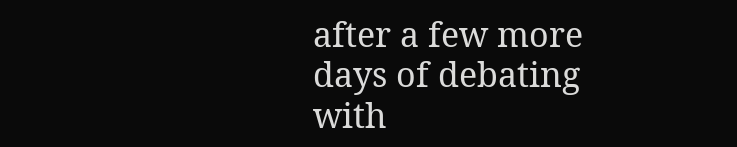after a few more days of debating with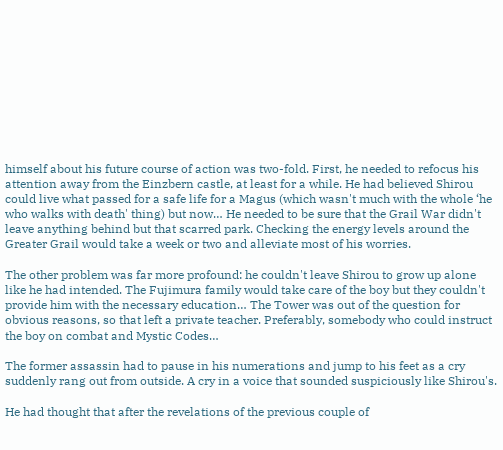himself about his future course of action was two-fold. First, he needed to refocus his attention away from the Einzbern castle, at least for a while. He had believed Shirou could live what passed for a safe life for a Magus (which wasn't much with the whole ‘he who walks with death' thing) but now… He needed to be sure that the Grail War didn't leave anything behind but that scarred park. Checking the energy levels around the Greater Grail would take a week or two and alleviate most of his worries.

The other problem was far more profound: he couldn't leave Shirou to grow up alone like he had intended. The Fujimura family would take care of the boy but they couldn't provide him with the necessary education… The Tower was out of the question for obvious reasons, so that left a private teacher. Preferably, somebody who could instruct the boy on combat and Mystic Codes…

The former assassin had to pause in his numerations and jump to his feet as a cry suddenly rang out from outside. A cry in a voice that sounded suspiciously like Shirou's.

He had thought that after the revelations of the previous couple of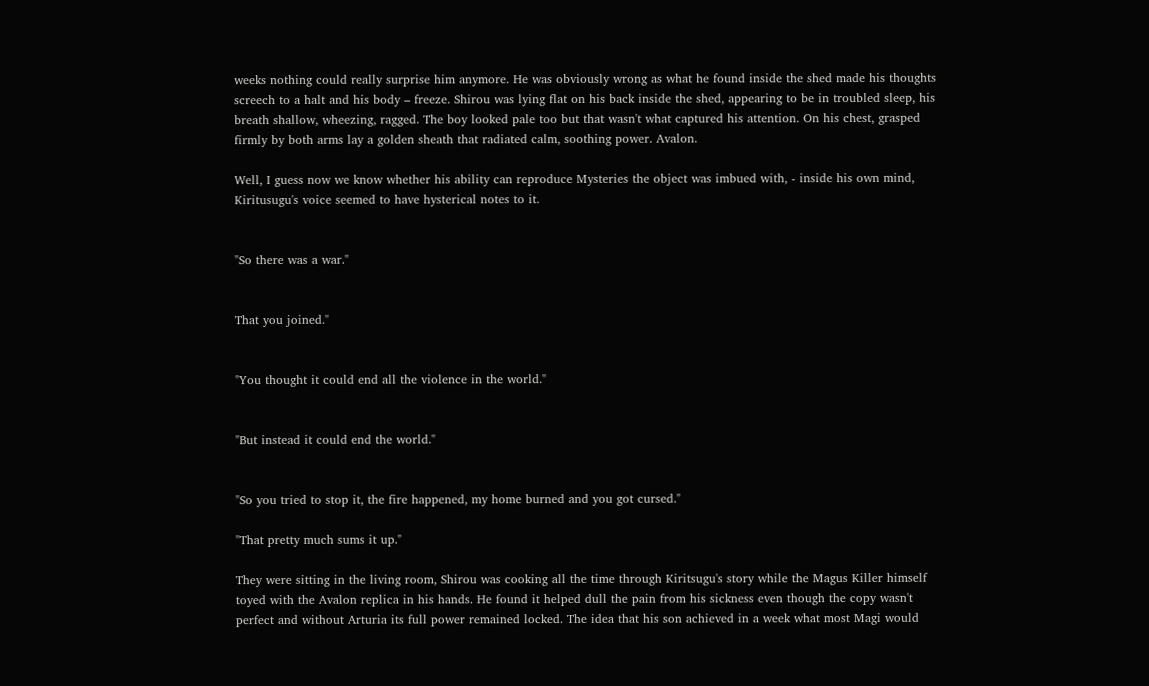weeks nothing could really surprise him anymore. He was obviously wrong as what he found inside the shed made his thoughts screech to a halt and his body – freeze. Shirou was lying flat on his back inside the shed, appearing to be in troubled sleep, his breath shallow, wheezing, ragged. The boy looked pale too but that wasn't what captured his attention. On his chest, grasped firmly by both arms lay a golden sheath that radiated calm, soothing power. Avalon.

Well, I guess now we know whether his ability can reproduce Mysteries the object was imbued with, - inside his own mind, Kiritusugu's voice seemed to have hysterical notes to it.


"So there was a war."


That you joined."


"You thought it could end all the violence in the world."


"But instead it could end the world."


"So you tried to stop it, the fire happened, my home burned and you got cursed."

"That pretty much sums it up."

They were sitting in the living room, Shirou was cooking all the time through Kiritsugu's story while the Magus Killer himself toyed with the Avalon replica in his hands. He found it helped dull the pain from his sickness even though the copy wasn't perfect and without Arturia its full power remained locked. The idea that his son achieved in a week what most Magi would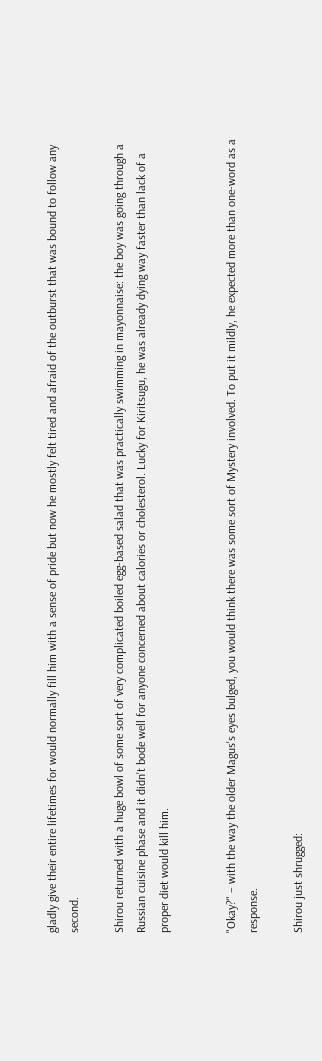gladly give their entire lifetimes for would normally fill him with a sense of pride but now he mostly felt tired and afraid of the outburst that was bound to follow any second.

Shirou returned with a huge bowl of some sort of very complicated boiled egg-based salad that was practically swimming in mayonnaise: the boy was going through a Russian cuisine phase and it didn't bode well for anyone concerned about calories or cholesterol. Lucky for Kiritsugu, he was already dying way faster than lack of a proper diet would kill him.


"Okay?" – with the way the older Magus's eyes bulged, you would think there was some sort of Mystery involved. To put it mildly, he expected more than one-word as a response.

Shirou just shrugged: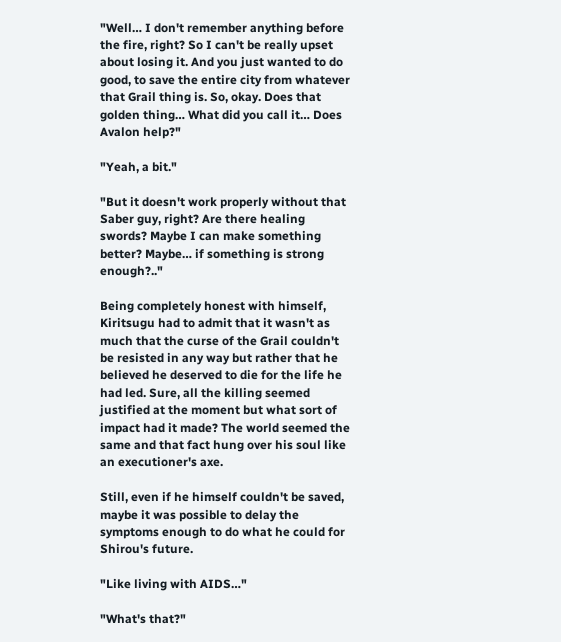"Well… I don't remember anything before the fire, right? So I can't be really upset about losing it. And you just wanted to do good, to save the entire city from whatever that Grail thing is. So, okay. Does that golden thing… What did you call it… Does Avalon help?"

"Yeah, a bit."

"But it doesn't work properly without that Saber guy, right? Are there healing swords? Maybe I can make something better? Maybe… if something is strong enough?.."

Being completely honest with himself, Kiritsugu had to admit that it wasn't as much that the curse of the Grail couldn't be resisted in any way but rather that he believed he deserved to die for the life he had led. Sure, all the killing seemed justified at the moment but what sort of impact had it made? The world seemed the same and that fact hung over his soul like an executioner's axe.

Still, even if he himself couldn't be saved, maybe it was possible to delay the symptoms enough to do what he could for Shirou's future.

"Like living with AIDS…"

"What's that?"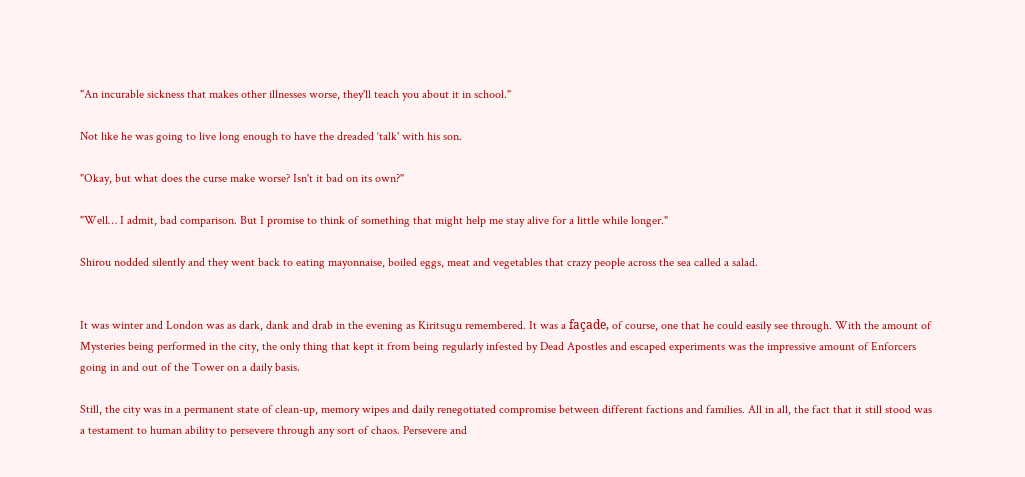"An incurable sickness that makes other illnesses worse, they'll teach you about it in school."

Not like he was going to live long enough to have the dreaded ‘talk' with his son.

"Okay, but what does the curse make worse? Isn't it bad on its own?"

"Well… I admit, bad comparison. But I promise to think of something that might help me stay alive for a little while longer."

Shirou nodded silently and they went back to eating mayonnaise, boiled eggs, meat and vegetables that crazy people across the sea called a salad.


It was winter and London was as dark, dank and drab in the evening as Kiritsugu remembered. It was a façade, of course, one that he could easily see through. With the amount of Mysteries being performed in the city, the only thing that kept it from being regularly infested by Dead Apostles and escaped experiments was the impressive amount of Enforcers going in and out of the Tower on a daily basis.

Still, the city was in a permanent state of clean-up, memory wipes and daily renegotiated compromise between different factions and families. All in all, the fact that it still stood was a testament to human ability to persevere through any sort of chaos. Persevere and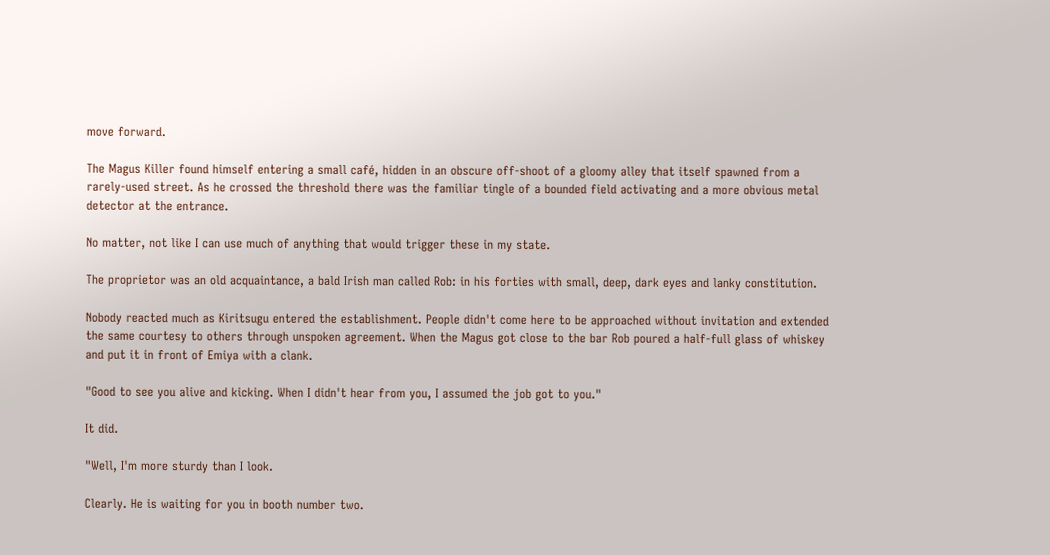move forward.

The Magus Killer found himself entering a small café, hidden in an obscure off-shoot of a gloomy alley that itself spawned from a rarely-used street. As he crossed the threshold there was the familiar tingle of a bounded field activating and a more obvious metal detector at the entrance.

No matter, not like I can use much of anything that would trigger these in my state.

The proprietor was an old acquaintance, a bald Irish man called Rob: in his forties with small, deep, dark eyes and lanky constitution.

Nobody reacted much as Kiritsugu entered the establishment. People didn't come here to be approached without invitation and extended the same courtesy to others through unspoken agreement. When the Magus got close to the bar Rob poured a half-full glass of whiskey and put it in front of Emiya with a clank.

"Good to see you alive and kicking. When I didn't hear from you, I assumed the job got to you."

It did.

"Well, I'm more sturdy than I look.

Clearly. He is waiting for you in booth number two.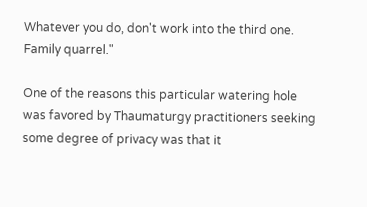Whatever you do, don't work into the third one. Family quarrel."

One of the reasons this particular watering hole was favored by Thaumaturgy practitioners seeking some degree of privacy was that it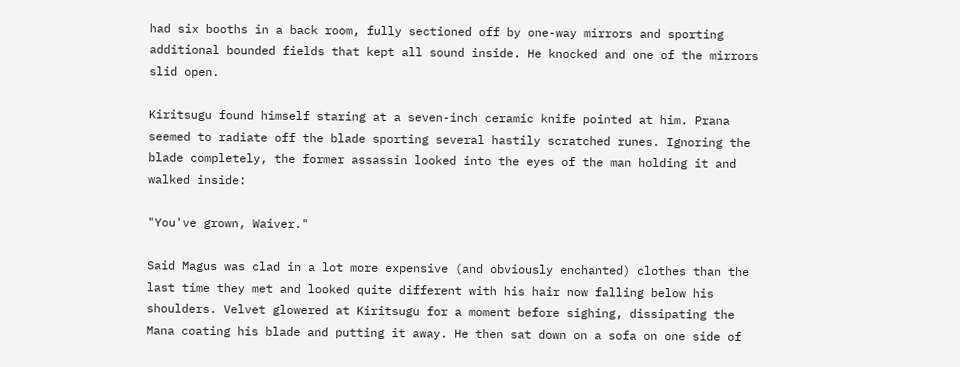had six booths in a back room, fully sectioned off by one-way mirrors and sporting additional bounded fields that kept all sound inside. He knocked and one of the mirrors slid open.

Kiritsugu found himself staring at a seven-inch ceramic knife pointed at him. Prana seemed to radiate off the blade sporting several hastily scratched runes. Ignoring the blade completely, the former assassin looked into the eyes of the man holding it and walked inside:

"You've grown, Waiver."

Said Magus was clad in a lot more expensive (and obviously enchanted) clothes than the last time they met and looked quite different with his hair now falling below his shoulders. Velvet glowered at Kiritsugu for a moment before sighing, dissipating the Mana coating his blade and putting it away. He then sat down on a sofa on one side of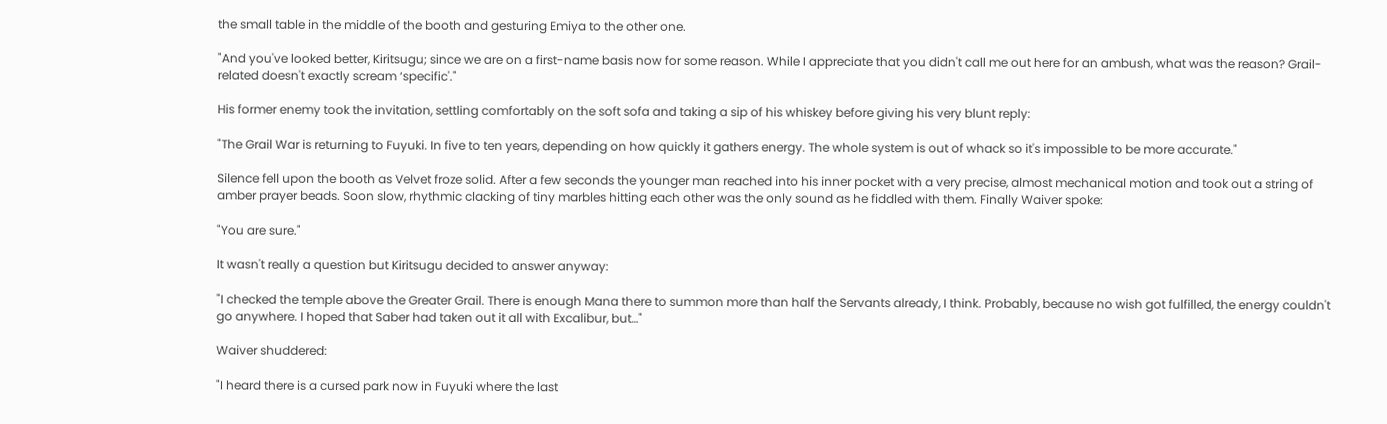the small table in the middle of the booth and gesturing Emiya to the other one.

"And you've looked better, Kiritsugu; since we are on a first-name basis now for some reason. While I appreciate that you didn't call me out here for an ambush, what was the reason? Grail-related doesn't exactly scream ‘specific'."

His former enemy took the invitation, settling comfortably on the soft sofa and taking a sip of his whiskey before giving his very blunt reply:

"The Grail War is returning to Fuyuki. In five to ten years, depending on how quickly it gathers energy. The whole system is out of whack so it's impossible to be more accurate."

Silence fell upon the booth as Velvet froze solid. After a few seconds the younger man reached into his inner pocket with a very precise, almost mechanical motion and took out a string of amber prayer beads. Soon slow, rhythmic clacking of tiny marbles hitting each other was the only sound as he fiddled with them. Finally Waiver spoke:

"You are sure."

It wasn't really a question but Kiritsugu decided to answer anyway:

"I checked the temple above the Greater Grail. There is enough Mana there to summon more than half the Servants already, I think. Probably, because no wish got fulfilled, the energy couldn't go anywhere. I hoped that Saber had taken out it all with Excalibur, but…"

Waiver shuddered:

"I heard there is a cursed park now in Fuyuki where the last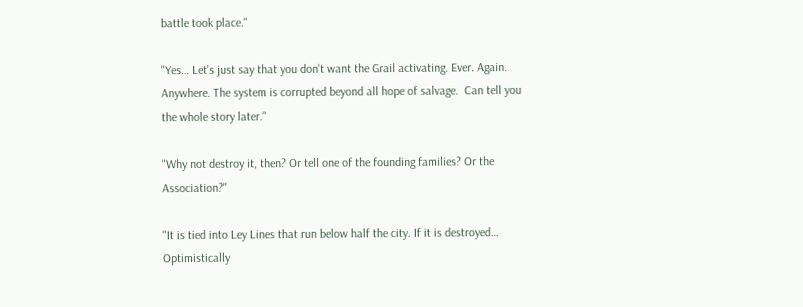battle took place."

"Yes… Let's just say that you don't want the Grail activating. Ever. Again. Anywhere. The system is corrupted beyond all hope of salvage.  Can tell you the whole story later."

"Why not destroy it, then? Or tell one of the founding families? Or the Association?"

"It is tied into Ley Lines that run below half the city. If it is destroyed… Optimistically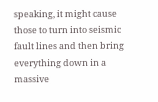speaking, it might cause those to turn into seismic fault lines and then bring everything down in a massive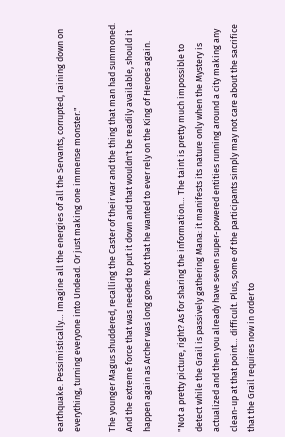earthquake. Pessimistically… Imagine all the energies of all the Servants, corrupted, raining down on everything, turning everyone into Undead. Or just making one immense monster."

The younger Magus shuddered, recalling the Caster of their war and the thing that man had summoned. And the extreme force that was needed to put it down and that wouldn't be readily available, should it happen again as Archer was long gone. Not that he wanted to ever rely on the King of Heroes again.

"Not a pretty picture, right? As for sharing the information… The taint is pretty much impossible to detect while the Grail is passively gathering Mana: it manifests its nature only when the Mystery is actualized and then you already have seven super-powered entities running around a city making any clean-up at that point… difficult. Plus, some of the participants simply may not care about the sacrifice that the Grail requires now in order to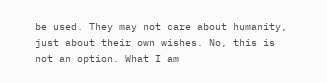be used. They may not care about humanity, just about their own wishes. No, this is not an option. What I am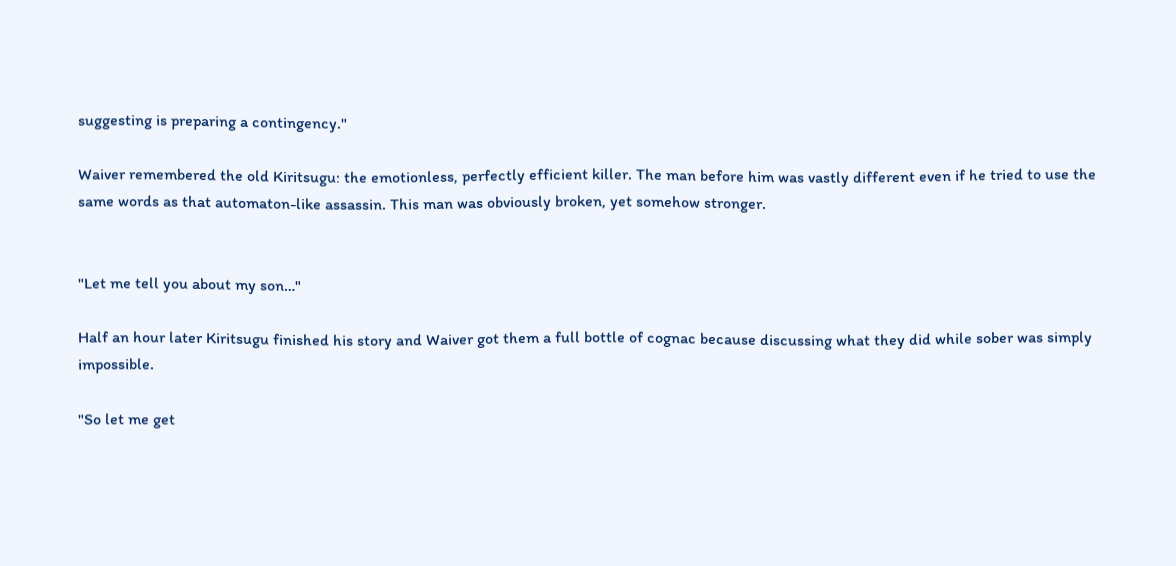suggesting is preparing a contingency."

Waiver remembered the old Kiritsugu: the emotionless, perfectly efficient killer. The man before him was vastly different even if he tried to use the same words as that automaton-like assassin. This man was obviously broken, yet somehow stronger.


"Let me tell you about my son…"

Half an hour later Kiritsugu finished his story and Waiver got them a full bottle of cognac because discussing what they did while sober was simply impossible.

"So let me get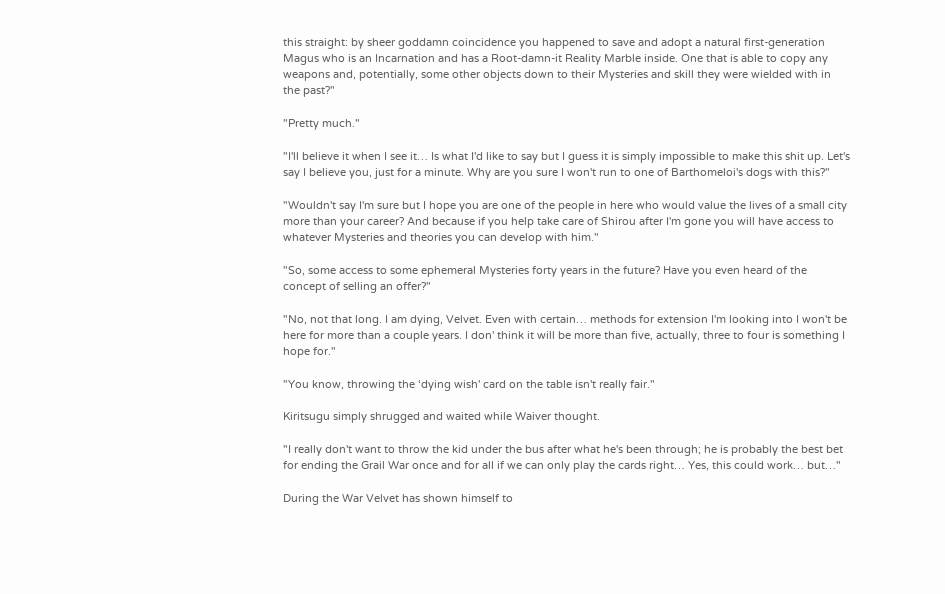this straight: by sheer goddamn coincidence you happened to save and adopt a natural first-generation Magus who is an Incarnation and has a Root-damn-it Reality Marble inside. One that is able to copy any weapons and, potentially, some other objects down to their Mysteries and skill they were wielded with in the past?"

"Pretty much."

"I'll believe it when I see it… Is what I'd like to say but I guess it is simply impossible to make this shit up. Let's say I believe you, just for a minute. Why are you sure I won't run to one of Barthomeloi's dogs with this?"

"Wouldn't say I'm sure but I hope you are one of the people in here who would value the lives of a small city more than your career? And because if you help take care of Shirou after I'm gone you will have access to whatever Mysteries and theories you can develop with him."

"So, some access to some ephemeral Mysteries forty years in the future? Have you even heard of the concept of selling an offer?"

"No, not that long. I am dying, Velvet. Even with certain… methods for extension I'm looking into I won't be here for more than a couple years. I don' think it will be more than five, actually, three to four is something I hope for."

"You know, throwing the ‘dying wish' card on the table isn't really fair."

Kiritsugu simply shrugged and waited while Waiver thought.

"I really don't want to throw the kid under the bus after what he's been through; he is probably the best bet for ending the Grail War once and for all if we can only play the cards right… Yes, this could work… but…"

During the War Velvet has shown himself to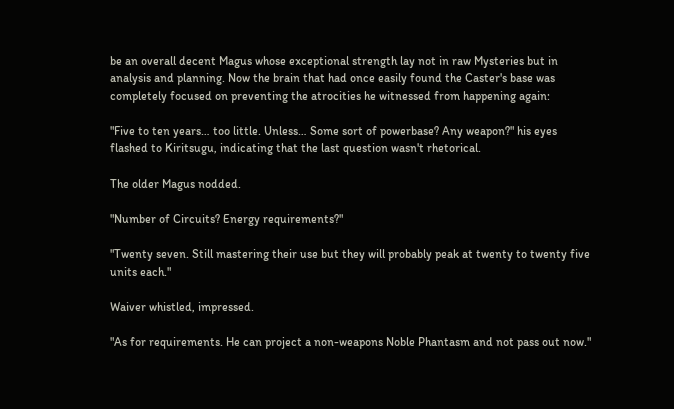be an overall decent Magus whose exceptional strength lay not in raw Mysteries but in analysis and planning. Now the brain that had once easily found the Caster's base was completely focused on preventing the atrocities he witnessed from happening again:

"Five to ten years… too little. Unless… Some sort of powerbase? Any weapon?" his eyes flashed to Kiritsugu, indicating that the last question wasn't rhetorical.

The older Magus nodded.

"Number of Circuits? Energy requirements?"

"Twenty seven. Still mastering their use but they will probably peak at twenty to twenty five units each."

Waiver whistled, impressed.

"As for requirements. He can project a non-weapons Noble Phantasm and not pass out now."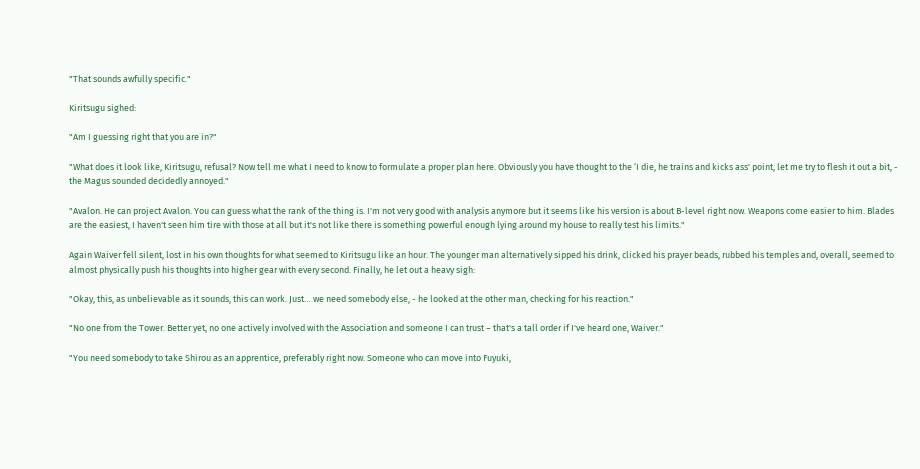"That sounds awfully specific."

Kiritsugu sighed:

"Am I guessing right that you are in?"

"What does it look like, Kiritsugu, refusal? Now tell me what I need to know to formulate a proper plan here. Obviously you have thought to the ‘I die, he trains and kicks ass' point, let me try to flesh it out a bit, - the Magus sounded decidedly annoyed."

"Avalon. He can project Avalon. You can guess what the rank of the thing is. I'm not very good with analysis anymore but it seems like his version is about B-level right now. Weapons come easier to him. Blades are the easiest, I haven't seen him tire with those at all but it's not like there is something powerful enough lying around my house to really test his limits."

Again Waiver fell silent, lost in his own thoughts for what seemed to Kiritsugu like an hour. The younger man alternatively sipped his drink, clicked his prayer beads, rubbed his temples and, overall, seemed to almost physically push his thoughts into higher gear with every second. Finally, he let out a heavy sigh:

"Okay, this, as unbelievable as it sounds, this can work. Just… we need somebody else, - he looked at the other man, checking for his reaction."

"No one from the Tower. Better yet, no one actively involved with the Association and someone I can trust – that's a tall order if I've heard one, Waiver."

"You need somebody to take Shirou as an apprentice, preferably right now. Someone who can move into Fuyuki,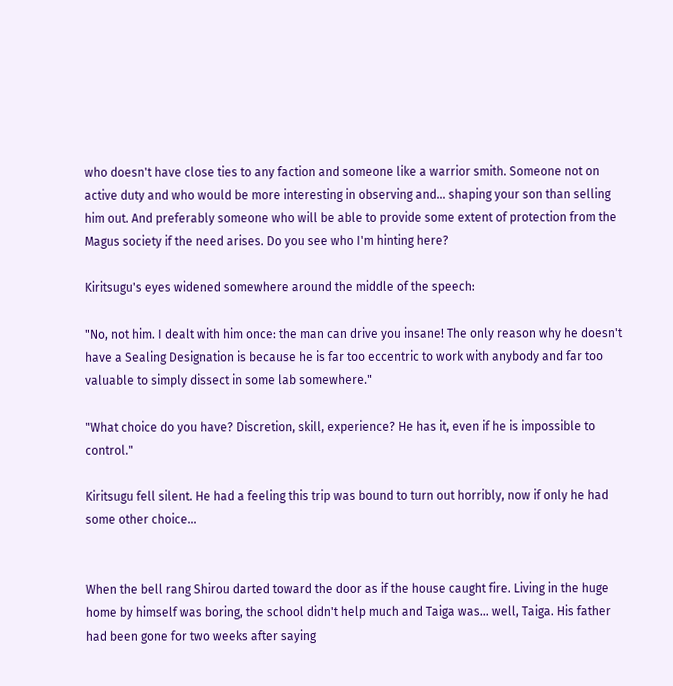who doesn't have close ties to any faction and someone like a warrior smith. Someone not on active duty and who would be more interesting in observing and… shaping your son than selling him out. And preferably someone who will be able to provide some extent of protection from the Magus society if the need arises. Do you see who I'm hinting here?

Kiritsugu's eyes widened somewhere around the middle of the speech:

"No, not him. I dealt with him once: the man can drive you insane! The only reason why he doesn't have a Sealing Designation is because he is far too eccentric to work with anybody and far too valuable to simply dissect in some lab somewhere."

"What choice do you have? Discretion, skill, experience? He has it, even if he is impossible to control."

Kiritsugu fell silent. He had a feeling this trip was bound to turn out horribly, now if only he had some other choice…


When the bell rang Shirou darted toward the door as if the house caught fire. Living in the huge home by himself was boring, the school didn't help much and Taiga was… well, Taiga. His father had been gone for two weeks after saying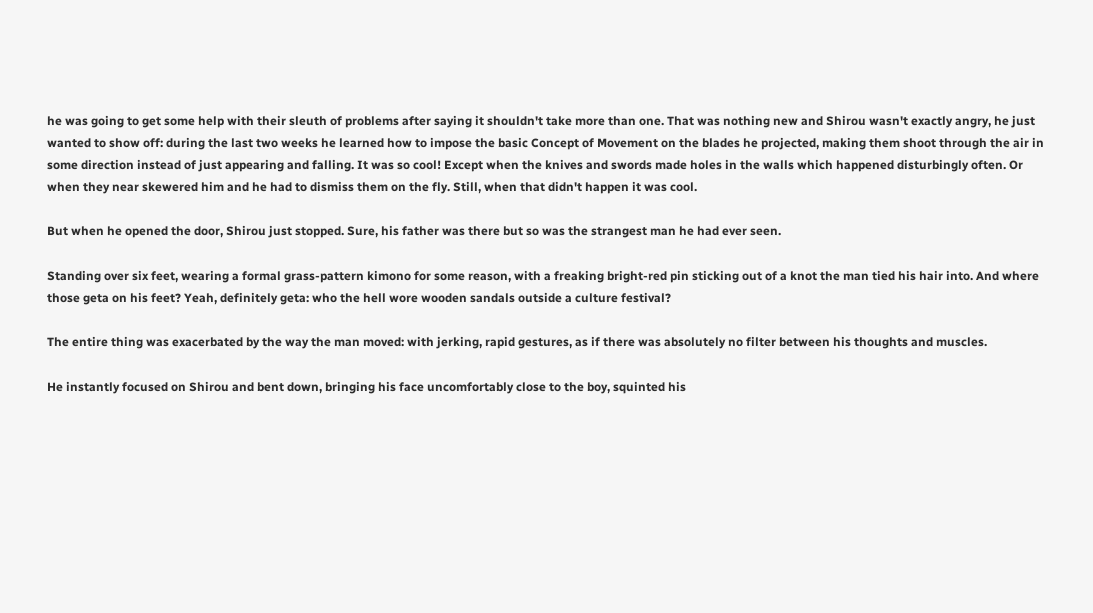he was going to get some help with their sleuth of problems after saying it shouldn't take more than one. That was nothing new and Shirou wasn't exactly angry, he just wanted to show off: during the last two weeks he learned how to impose the basic Concept of Movement on the blades he projected, making them shoot through the air in some direction instead of just appearing and falling. It was so cool! Except when the knives and swords made holes in the walls which happened disturbingly often. Or when they near skewered him and he had to dismiss them on the fly. Still, when that didn't happen it was cool.

But when he opened the door, Shirou just stopped. Sure, his father was there but so was the strangest man he had ever seen.

Standing over six feet, wearing a formal grass-pattern kimono for some reason, with a freaking bright-red pin sticking out of a knot the man tied his hair into. And where those geta on his feet? Yeah, definitely geta: who the hell wore wooden sandals outside a culture festival?

The entire thing was exacerbated by the way the man moved: with jerking, rapid gestures, as if there was absolutely no filter between his thoughts and muscles.

He instantly focused on Shirou and bent down, bringing his face uncomfortably close to the boy, squinted his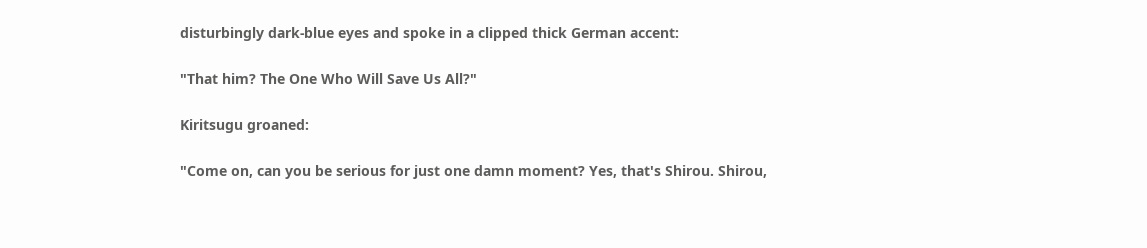disturbingly dark-blue eyes and spoke in a clipped thick German accent:

"That him? The One Who Will Save Us All?"

Kiritsugu groaned:

"Come on, can you be serious for just one damn moment? Yes, that's Shirou. Shirou,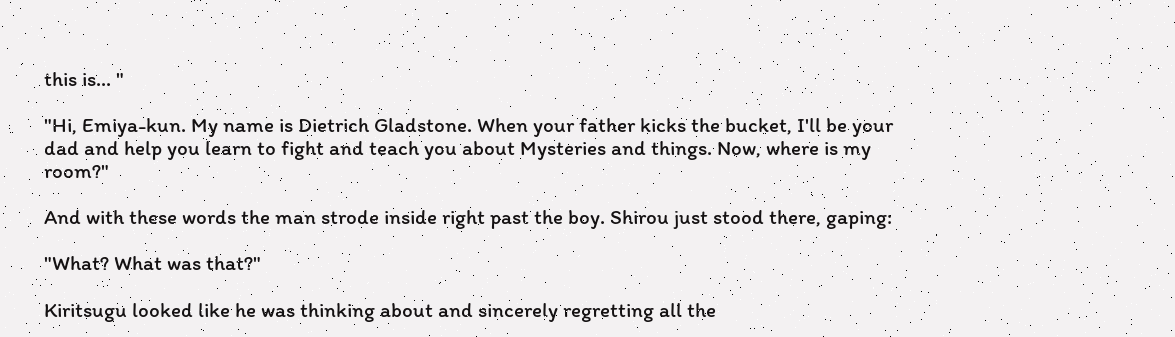this is... "

"Hi, Emiya-kun. My name is Dietrich Gladstone. When your father kicks the bucket, I'll be your dad and help you learn to fight and teach you about Mysteries and things. Now, where is my room?"

And with these words the man strode inside right past the boy. Shirou just stood there, gaping:

"What? What was that?"

Kiritsugu looked like he was thinking about and sincerely regretting all the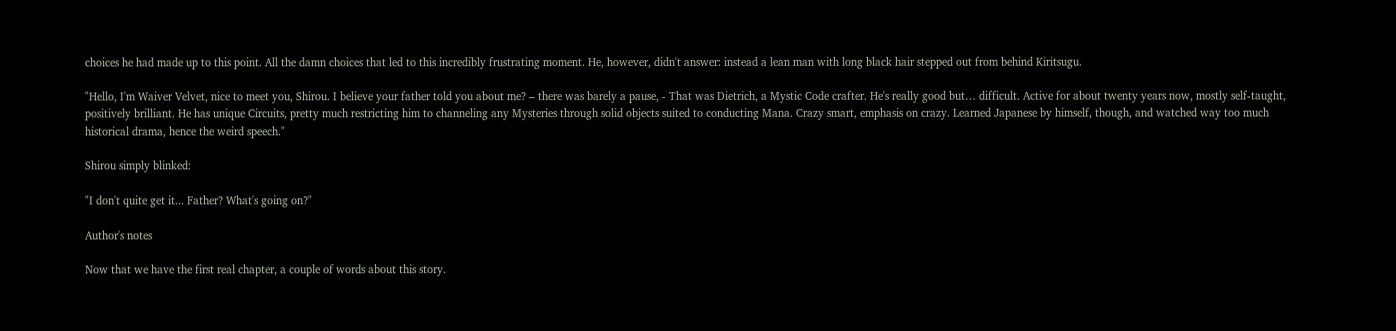choices he had made up to this point. All the damn choices that led to this incredibly frustrating moment. He, however, didn't answer: instead a lean man with long black hair stepped out from behind Kiritsugu.

"Hello, I'm Waiver Velvet, nice to meet you, Shirou. I believe your father told you about me? – there was barely a pause, - That was Dietrich, a Mystic Code crafter. He's really good but… difficult. Active for about twenty years now, mostly self-taught, positively brilliant. He has unique Circuits, pretty much restricting him to channeling any Mysteries through solid objects suited to conducting Mana. Crazy smart, emphasis on crazy. Learned Japanese by himself, though, and watched way too much historical drama, hence the weird speech."

Shirou simply blinked:

"I don't quite get it... Father? What's going on?"

Author's notes

Now that we have the first real chapter, a couple of words about this story.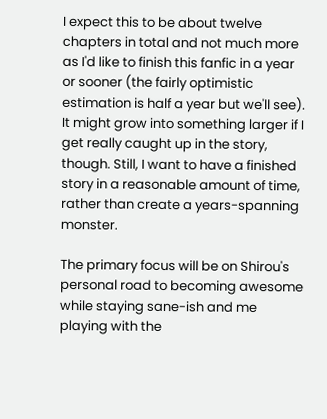I expect this to be about twelve chapters in total and not much more as I'd like to finish this fanfic in a year or sooner (the fairly optimistic estimation is half a year but we'll see). It might grow into something larger if I get really caught up in the story, though. Still, I want to have a finished story in a reasonable amount of time, rather than create a years-spanning monster.

The primary focus will be on Shirou's personal road to becoming awesome while staying sane-ish and me playing with the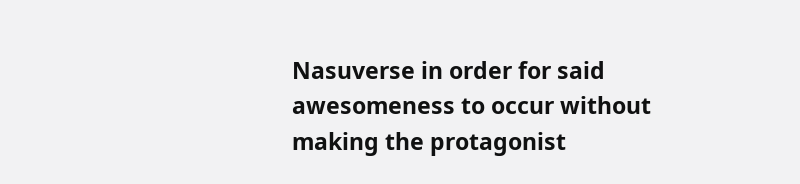Nasuverse in order for said awesomeness to occur without making the protagonist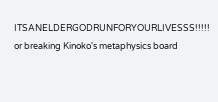ITSANELDERGODRUNFORYOURLIVESSS!!!!! or breaking Kinoko's metaphysics board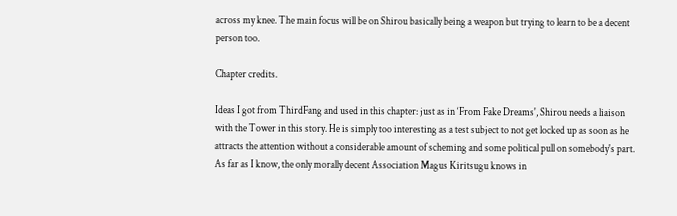across my knee. The main focus will be on Shirou basically being a weapon but trying to learn to be a decent person too.

Chapter credits.

Ideas I got from ThirdFang and used in this chapter: just as in ‘From Fake Dreams', Shirou needs a liaison with the Tower in this story. He is simply too interesting as a test subject to not get locked up as soon as he attracts the attention without a considerable amount of scheming and some political pull on somebody's part. As far as I know, the only morally decent Association Magus Kiritsugu knows in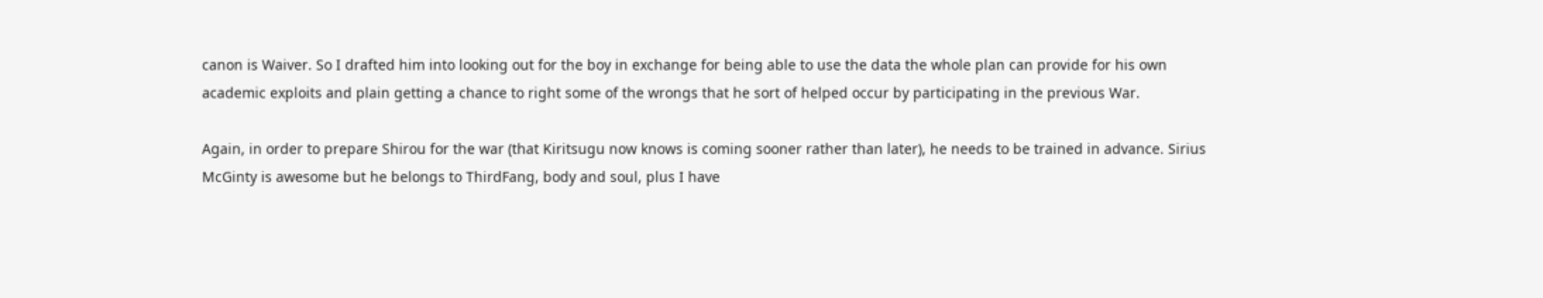canon is Waiver. So I drafted him into looking out for the boy in exchange for being able to use the data the whole plan can provide for his own academic exploits and plain getting a chance to right some of the wrongs that he sort of helped occur by participating in the previous War.

Again, in order to prepare Shirou for the war (that Kiritsugu now knows is coming sooner rather than later), he needs to be trained in advance. Sirius McGinty is awesome but he belongs to ThirdFang, body and soul, plus I have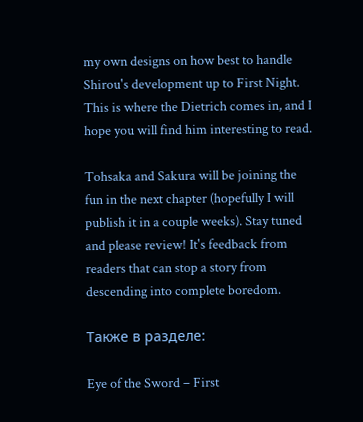my own designs on how best to handle Shirou's development up to First Night. This is where the Dietrich comes in, and I hope you will find him interesting to read.

Tohsaka and Sakura will be joining the fun in the next chapter (hopefully I will publish it in a couple weeks). Stay tuned and please review! It's feedback from readers that can stop a story from descending into complete boredom.

Также в разделе:

Eye of the Sword – First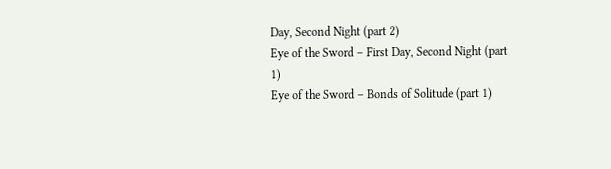Day, Second Night (part 2)
Eye of the Sword – First Day, Second Night (part 1)
Eye of the Sword – Bonds of Solitude (part 1)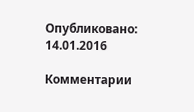Опубликовано: 14.01.2016

Комментарии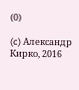(0)

(c) Александр Кирко, 2016